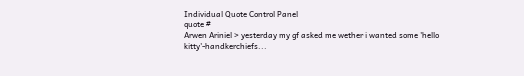Individual Quote Control Panel
quote #
Arwen Ariniel > yesterday my gf asked me wether i wanted some 'hello kitty'-handkerchiefs...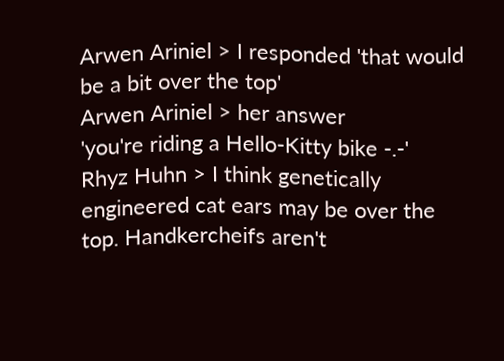Arwen Ariniel > I responded 'that would be a bit over the top'
Arwen Ariniel > her answer
'you're riding a Hello-Kitty bike -.-'
Rhyz Huhn > I think genetically engineered cat ears may be over the top. Handkercheifs aren't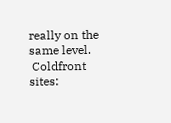really on the same level.
 Coldfront sites: